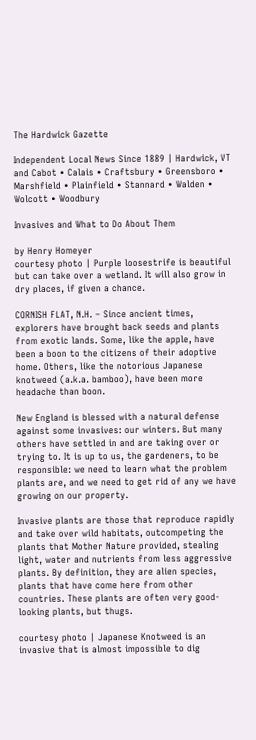The Hardwick Gazette

Independent Local News Since 1889 | Hardwick, VT and Cabot • Calais • Craftsbury • Greensboro • Marshfield • Plainfield • Stannard • Walden • Wolcott • Woodbury

Invasives and What to Do About Them

by Henry Homeyer
courtesy photo | Purple loosestrife is beautiful but can take over a wetland. It will also grow in dry places, if given a chance.

CORNISH FLAT, N.H. – Since ancient times, explorers have brought back seeds and plants from exotic lands. Some, like the apple, have been a boon to the citizens of their adoptive home. Others, like the notorious Japanese knotweed (a.k.a. bamboo), have been more headache than boon.

New England is blessed with a natural defense against some invasives: our winters. But many others have settled in and are taking over or trying to. It is up to us, the gardeners, to be responsible: we need to learn what the problem plants are, and we need to get rid of any we have growing on our property.

Invasive plants are those that reproduce rapidly and take over wild habitats, outcompeting the plants that Mother Nature provided, stealing light, water and nutrients from less aggressive plants. By definition, they are alien species, plants that have come here from other countries. These plants are often very good-looking plants, but thugs.

courtesy photo | Japanese Knotweed is an invasive that is almost impossible to dig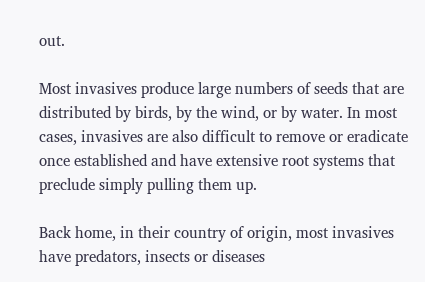out.

Most invasives produce large numbers of seeds that are distributed by birds, by the wind, or by water. In most cases, invasives are also difficult to remove or eradicate once established and have extensive root systems that preclude simply pulling them up.

Back home, in their country of origin, most invasives have predators, insects or diseases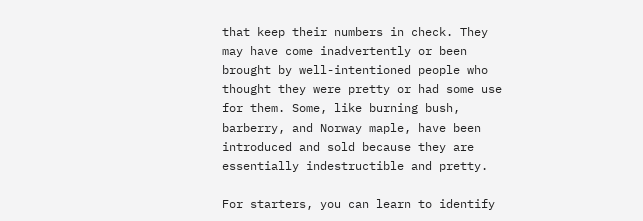that keep their numbers in check. They may have come inadvertently or been brought by well-intentioned people who thought they were pretty or had some use for them. Some, like burning bush, barberry, and Norway maple, have been introduced and sold because they are essentially indestructible and pretty.

For starters, you can learn to identify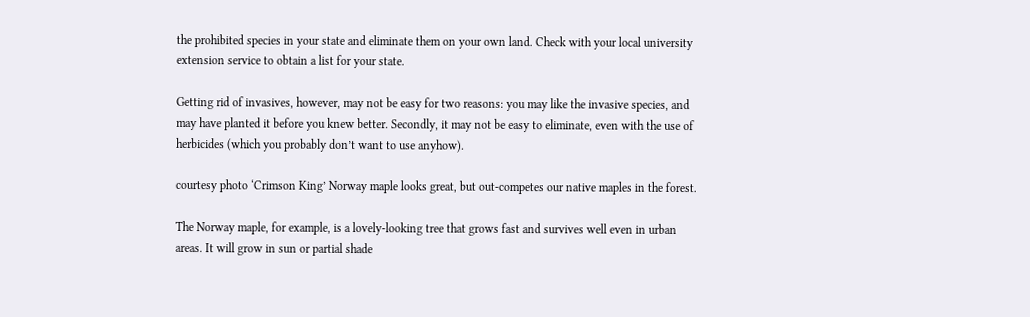the prohibited species in your state and eliminate them on your own land. Check with your local university extension service to obtain a list for your state.

Getting rid of invasives, however, may not be easy for two reasons: you may like the invasive species, and may have planted it before you knew better. Secondly, it may not be easy to eliminate, even with the use of herbicides (which you probably don’t want to use anyhow).

courtesy photo ‘Crimson King’ Norway maple looks great, but out-competes our native maples in the forest.

The Norway maple, for example, is a lovely-looking tree that grows fast and survives well even in urban areas. It will grow in sun or partial shade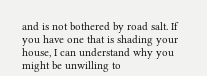and is not bothered by road salt. If you have one that is shading your house, I can understand why you might be unwilling to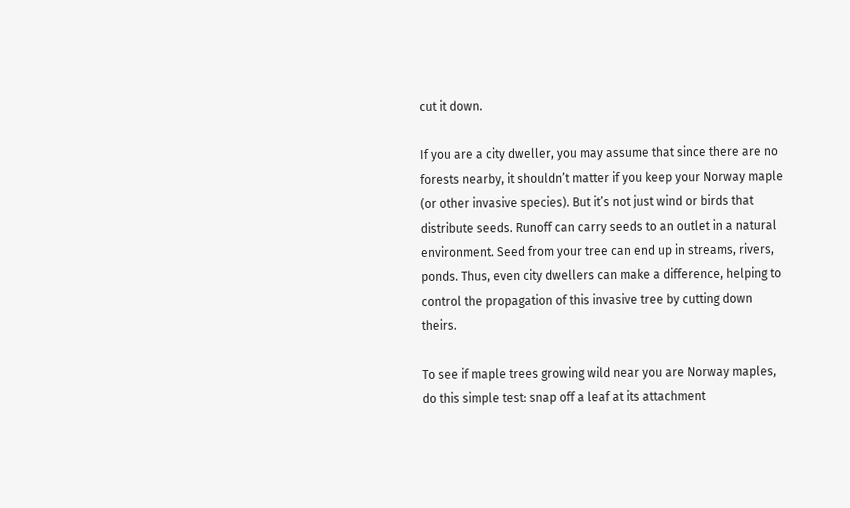cut it down.

If you are a city dweller, you may assume that since there are no forests nearby, it shouldn’t matter if you keep your Norway maple (or other invasive species). But it’s not just wind or birds that distribute seeds. Runoff can carry seeds to an outlet in a natural environment. Seed from your tree can end up in streams, rivers, ponds. Thus, even city dwellers can make a difference, helping to control the propagation of this invasive tree by cutting down theirs.

To see if maple trees growing wild near you are Norway maples, do this simple test: snap off a leaf at its attachment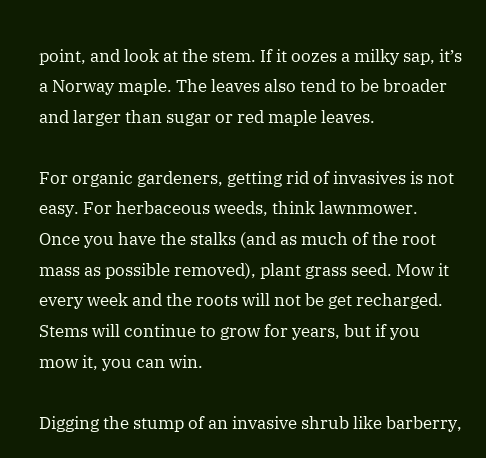point, and look at the stem. If it oozes a milky sap, it’s a Norway maple. The leaves also tend to be broader and larger than sugar or red maple leaves.

For organic gardeners, getting rid of invasives is not easy. For herbaceous weeds, think lawnmower. Once you have the stalks (and as much of the root mass as possible removed), plant grass seed. Mow it every week and the roots will not be get recharged. Stems will continue to grow for years, but if you mow it, you can win.

Digging the stump of an invasive shrub like barberry,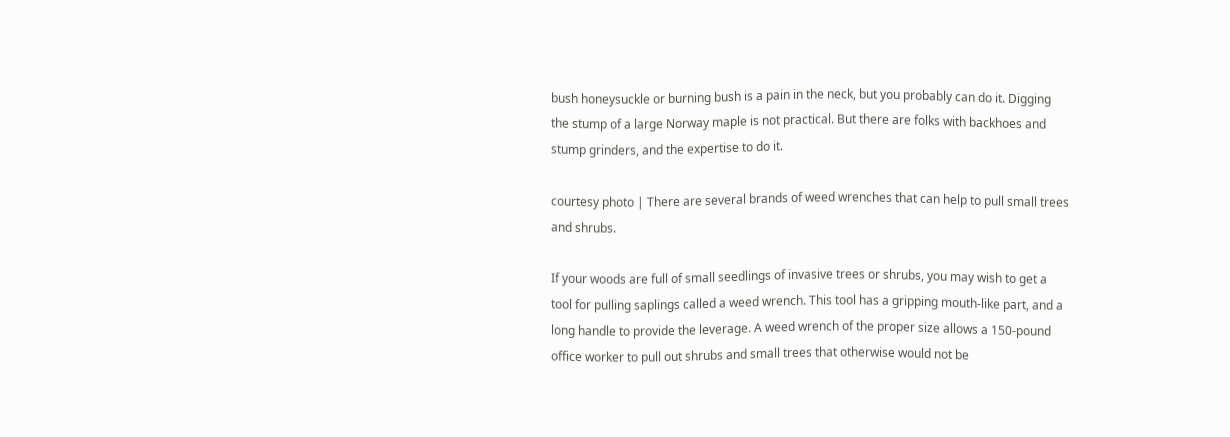bush honeysuckle or burning bush is a pain in the neck, but you probably can do it. Digging the stump of a large Norway maple is not practical. But there are folks with backhoes and stump grinders, and the expertise to do it.

courtesy photo | There are several brands of weed wrenches that can help to pull small trees and shrubs.

If your woods are full of small seedlings of invasive trees or shrubs, you may wish to get a tool for pulling saplings called a weed wrench. This tool has a gripping mouth-like part, and a long handle to provide the leverage. A weed wrench of the proper size allows a 150-pound office worker to pull out shrubs and small trees that otherwise would not be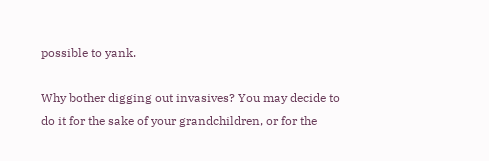possible to yank.

Why bother digging out invasives? You may decide to do it for the sake of your grandchildren, or for the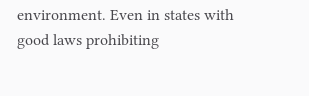environment. Even in states with good laws prohibiting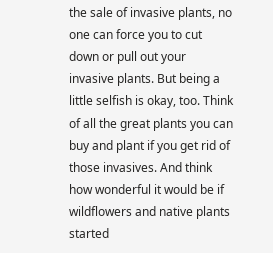the sale of invasive plants, no one can force you to cut down or pull out your invasive plants. But being a little selfish is okay, too. Think of all the great plants you can buy and plant if you get rid of those invasives. And think how wonderful it would be if wildflowers and native plants started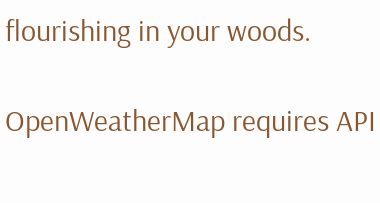flourishing in your woods.

OpenWeatherMap requires API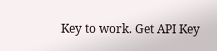Key to work. Get API Key